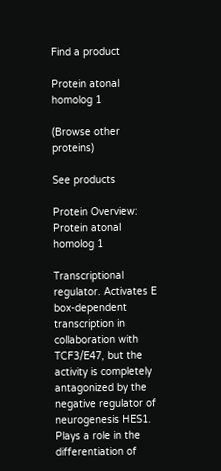Find a product

Protein atonal homolog 1

(Browse other proteins)

See products

Protein Overview: Protein atonal homolog 1

Transcriptional regulator. Activates E box-dependent transcription in collaboration with TCF3/E47, but the activity is completely antagonized by the negative regulator of neurogenesis HES1. Plays a role in the differentiation of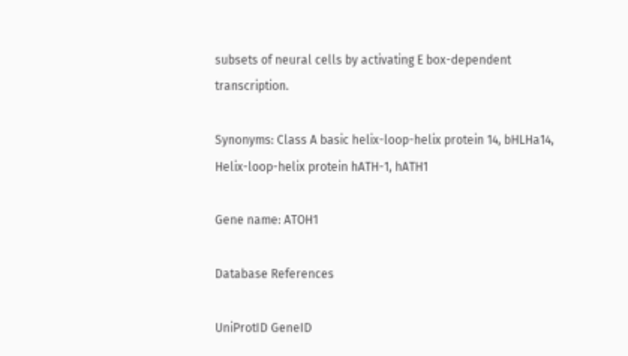subsets of neural cells by activating E box-dependent transcription.

Synonyms: Class A basic helix-loop-helix protein 14, bHLHa14, Helix-loop-helix protein hATH-1, hATH1

Gene name: ATOH1

Database References

UniProtID GeneID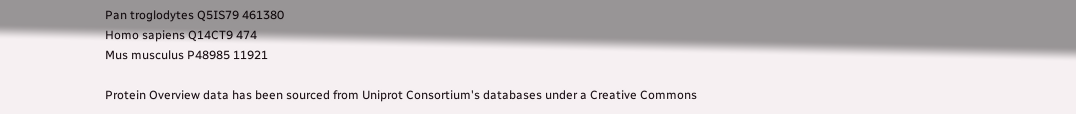Pan troglodytes Q5IS79 461380
Homo sapiens Q14CT9 474
Mus musculus P48985 11921

Protein Overview data has been sourced from Uniprot Consortium's databases under a Creative Commons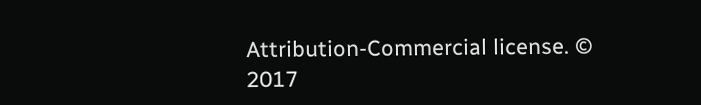Attribution-Commercial license. © 2017